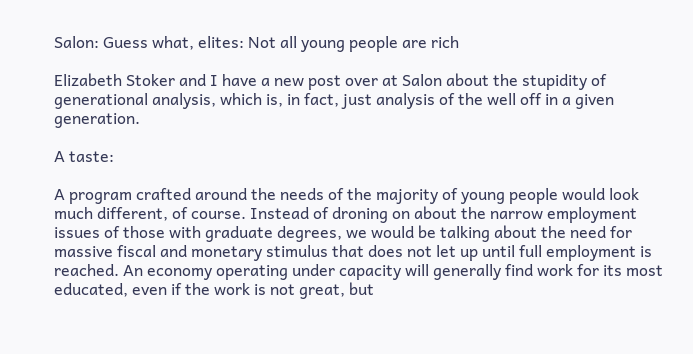Salon: Guess what, elites: Not all young people are rich

Elizabeth Stoker and I have a new post over at Salon about the stupidity of generational analysis, which is, in fact, just analysis of the well off in a given generation.

A taste:

A program crafted around the needs of the majority of young people would look much different, of course. Instead of droning on about the narrow employment issues of those with graduate degrees, we would be talking about the need for massive fiscal and monetary stimulus that does not let up until full employment is reached. An economy operating under capacity will generally find work for its most educated, even if the work is not great, but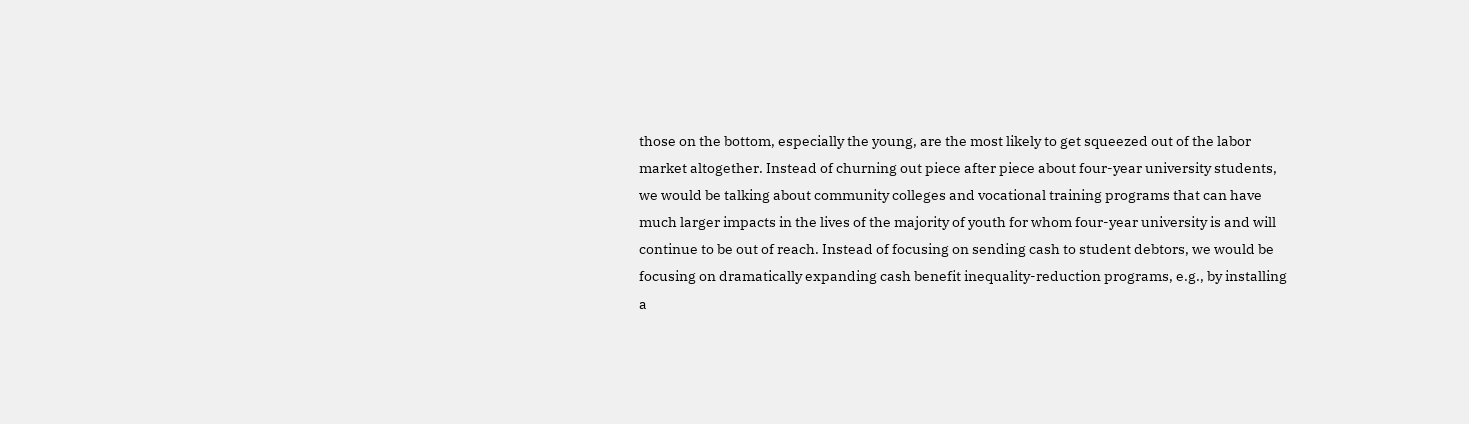those on the bottom, especially the young, are the most likely to get squeezed out of the labor market altogether. Instead of churning out piece after piece about four-year university students, we would be talking about community colleges and vocational training programs that can have much larger impacts in the lives of the majority of youth for whom four-year university is and will continue to be out of reach. Instead of focusing on sending cash to student debtors, we would be focusing on dramatically expanding cash benefit inequality-reduction programs, e.g., by installing a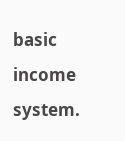basic income system.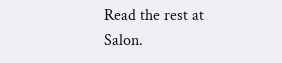Read the rest at Salon.